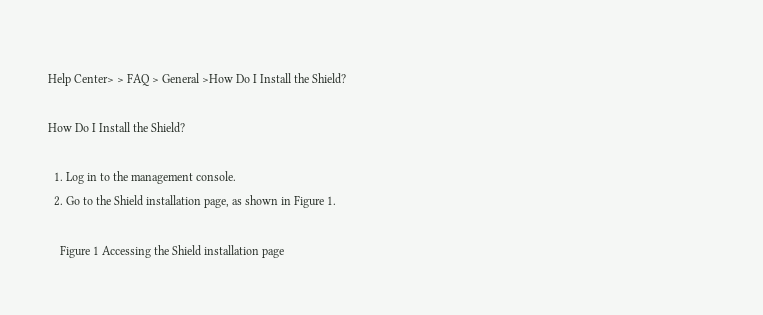Help Center> > FAQ > General >How Do I Install the Shield?

How Do I Install the Shield?

  1. Log in to the management console.
  2. Go to the Shield installation page, as shown in Figure 1.

    Figure 1 Accessing the Shield installation page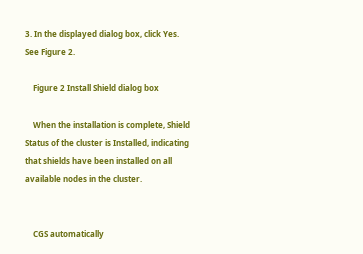3. In the displayed dialog box, click Yes. See Figure 2.

    Figure 2 Install Shield dialog box

    When the installation is complete, Shield Status of the cluster is Installed, indicating that shields have been installed on all available nodes in the cluster.


    CGS automatically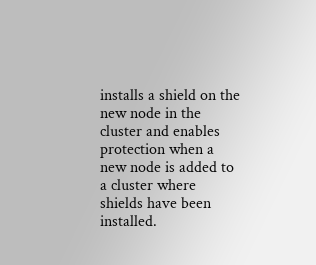installs a shield on the new node in the cluster and enables protection when a new node is added to a cluster where shields have been installed.